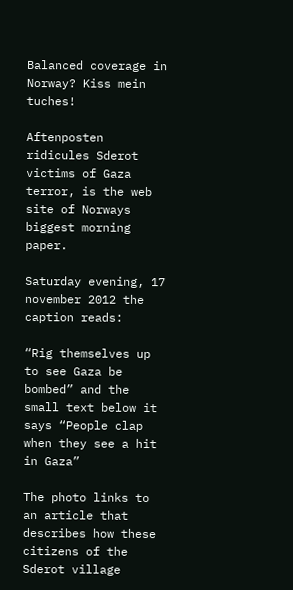Balanced coverage in Norway? Kiss mein tuches!

Aftenposten ridicules Sderot victims of Gaza terror, is the web site of Norways biggest morning paper.

Saturday evening, 17 november 2012 the caption reads:

“Rig themselves up to see Gaza be bombed” and the small text below it says “People clap when they see a hit in Gaza”

The photo links to an article that describes how these citizens of the Sderot village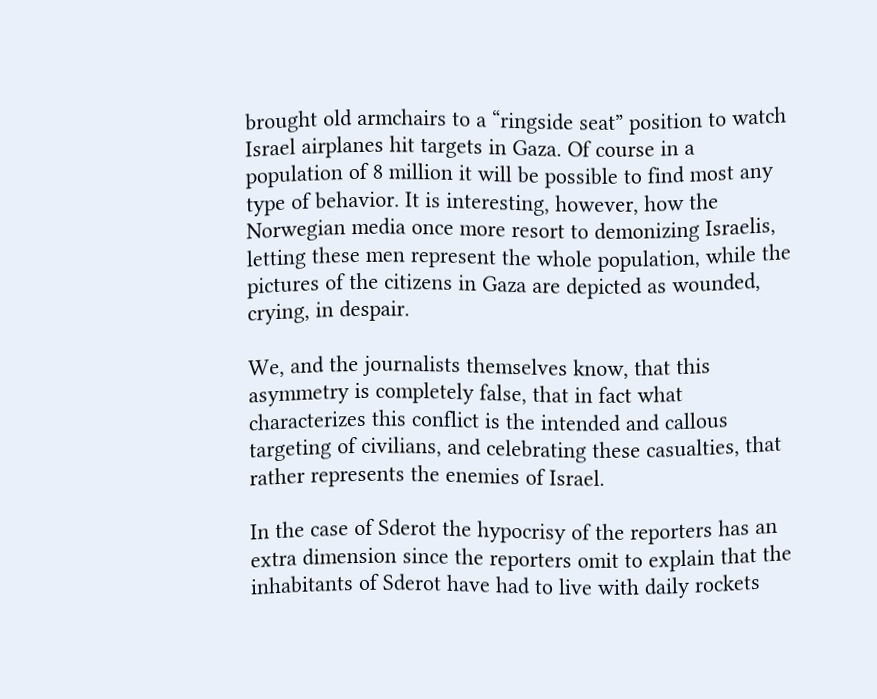brought old armchairs to a “ringside seat” position to watch Israel airplanes hit targets in Gaza. Of course in a population of 8 million it will be possible to find most any type of behavior. It is interesting, however, how the Norwegian media once more resort to demonizing Israelis, letting these men represent the whole population, while the pictures of the citizens in Gaza are depicted as wounded, crying, in despair.

We, and the journalists themselves know, that this asymmetry is completely false, that in fact what characterizes this conflict is the intended and callous targeting of civilians, and celebrating these casualties, that rather represents the enemies of Israel.

In the case of Sderot the hypocrisy of the reporters has an extra dimension since the reporters omit to explain that the inhabitants of Sderot have had to live with daily rockets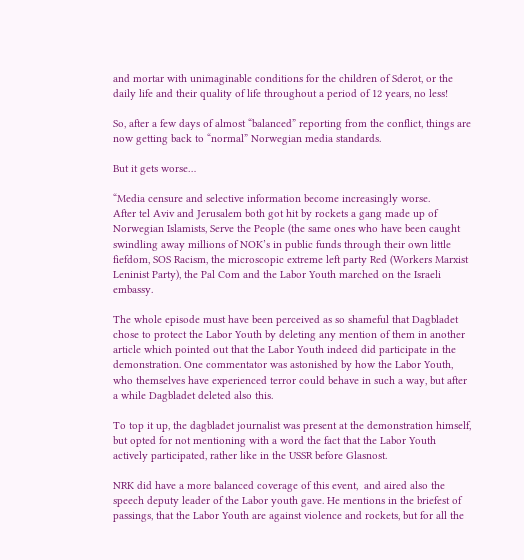and mortar with unimaginable conditions for the children of Sderot, or the daily life and their quality of life throughout a period of 12 years, no less!

So, after a few days of almost “balanced” reporting from the conflict, things are now getting back to “normal” Norwegian media standards.

But it gets worse…

“Media censure and selective information become increasingly worse.
After tel Aviv and Jerusalem both got hit by rockets a gang made up of Norwegian Islamists, Serve the People (the same ones who have been caught swindling away millions of NOK’s in public funds through their own little fiefdom, SOS Racism, the microscopic extreme left party Red (Workers Marxist Leninist Party), the Pal Com and the Labor Youth marched on the Israeli embassy.

The whole episode must have been perceived as so shameful that Dagbladet chose to protect the Labor Youth by deleting any mention of them in another article which pointed out that the Labor Youth indeed did participate in the demonstration. One commentator was astonished by how the Labor Youth, who themselves have experienced terror could behave in such a way, but after a while Dagbladet deleted also this.

To top it up, the dagbladet journalist was present at the demonstration himself, but opted for not mentioning with a word the fact that the Labor Youth actively participated, rather like in the USSR before Glasnost.

NRK did have a more balanced coverage of this event,  and aired also the speech deputy leader of the Labor youth gave. He mentions in the briefest of passings, that the Labor Youth are against violence and rockets, but for all the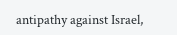antipathy against Israel,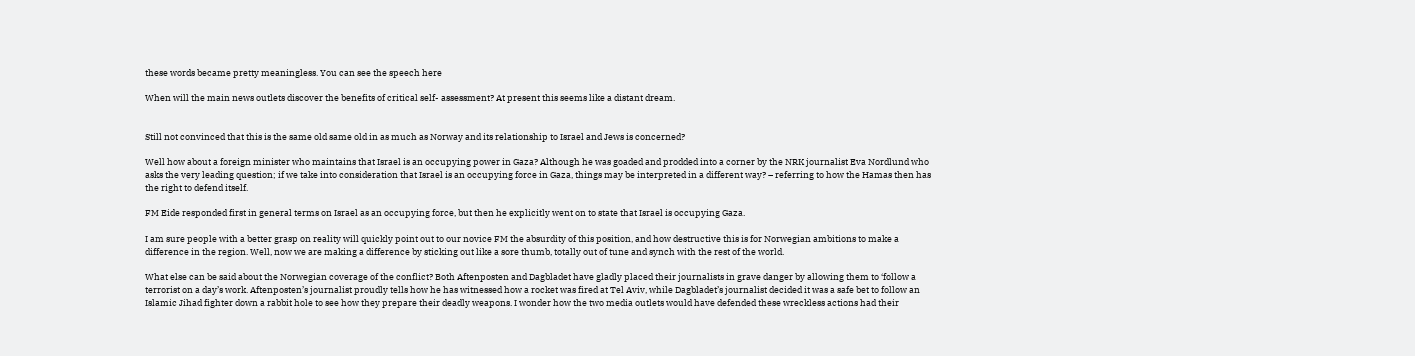these words became pretty meaningless. You can see the speech here

When will the main news outlets discover the benefits of critical self- assessment? At present this seems like a distant dream.


Still not convinced that this is the same old same old in as much as Norway and its relationship to Israel and Jews is concerned?

Well how about a foreign minister who maintains that Israel is an occupying power in Gaza? Although he was goaded and prodded into a corner by the NRK journalist Eva Nordlund who asks the very leading question; if we take into consideration that Israel is an occupying force in Gaza, things may be interpreted in a different way? – referring to how the Hamas then has the right to defend itself.

FM Eide responded first in general terms on Israel as an occupying force, but then he explicitly went on to state that Israel is occupying Gaza.

I am sure people with a better grasp on reality will quickly point out to our novice FM the absurdity of this position, and how destructive this is for Norwegian ambitions to make a difference in the region. Well, now we are making a difference by sticking out like a sore thumb, totally out of tune and synch with the rest of the world.

What else can be said about the Norwegian coverage of the conflict? Both Aftenposten and Dagbladet have gladly placed their journalists in grave danger by allowing them to ‘follow a terrorist on a day’s work. Aftenposten’s journalist proudly tells how he has witnessed how a rocket was fired at Tel Aviv, while Dagbladet’s journalist decided it was a safe bet to follow an Islamic Jihad fighter down a rabbit hole to see how they prepare their deadly weapons. I wonder how the two media outlets would have defended these wreckless actions had their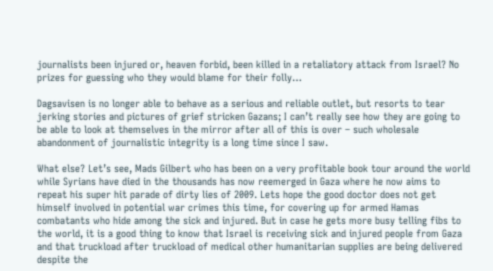journalists been injured or, heaven forbid, been killed in a retaliatory attack from Israel? No prizes for guessing who they would blame for their folly…

Dagsavisen is no longer able to behave as a serious and reliable outlet, but resorts to tear jerking stories and pictures of grief stricken Gazans; I can’t really see how they are going to be able to look at themselves in the mirror after all of this is over – such wholesale abandonment of journalistic integrity is a long time since I saw.

What else? Let’s see, Mads Gilbert who has been on a very profitable book tour around the world while Syrians have died in the thousands has now reemerged in Gaza where he now aims to repeat his super hit parade of dirty lies of 2009. Lets hope the good doctor does not get himself involved in potential war crimes this time, for covering up for armed Hamas combatants who hide among the sick and injured. But in case he gets more busy telling fibs to the world, it is a good thing to know that Israel is receiving sick and injured people from Gaza and that truckload after truckload of medical other humanitarian supplies are being delivered despite the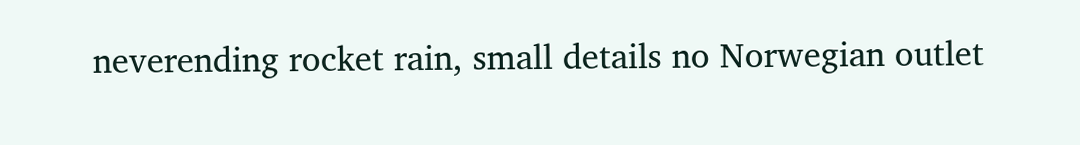neverending rocket rain, small details no Norwegian outlet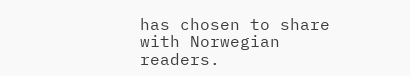has chosen to share with Norwegian readers.